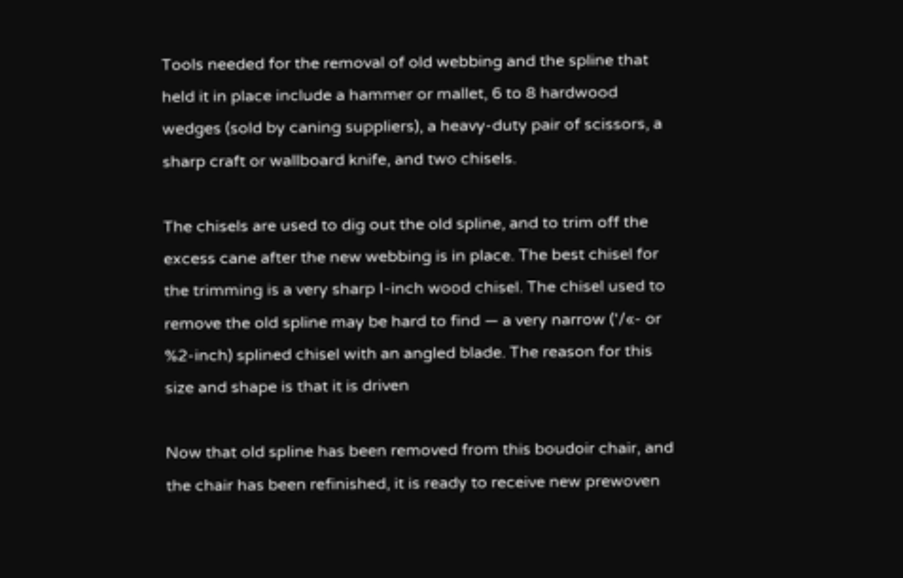Tools needed for the removal of old webbing and the spline that held it in place include a hammer or mallet, 6 to 8 hardwood wedges (sold by caning suppliers), a heavy-duty pair of scissors, a sharp craft or wallboard knife, and two chisels.

The chisels are used to dig out the old spline, and to trim off the excess cane after the new webbing is in place. The best chisel for the trimming is a very sharp I-inch wood chisel. The chisel used to remove the old spline may be hard to find — a very narrow ('/«- or %2-inch) splined chisel with an angled blade. The reason for this size and shape is that it is driven

Now that old spline has been removed from this boudoir chair, and the chair has been refinished, it is ready to receive new prewoven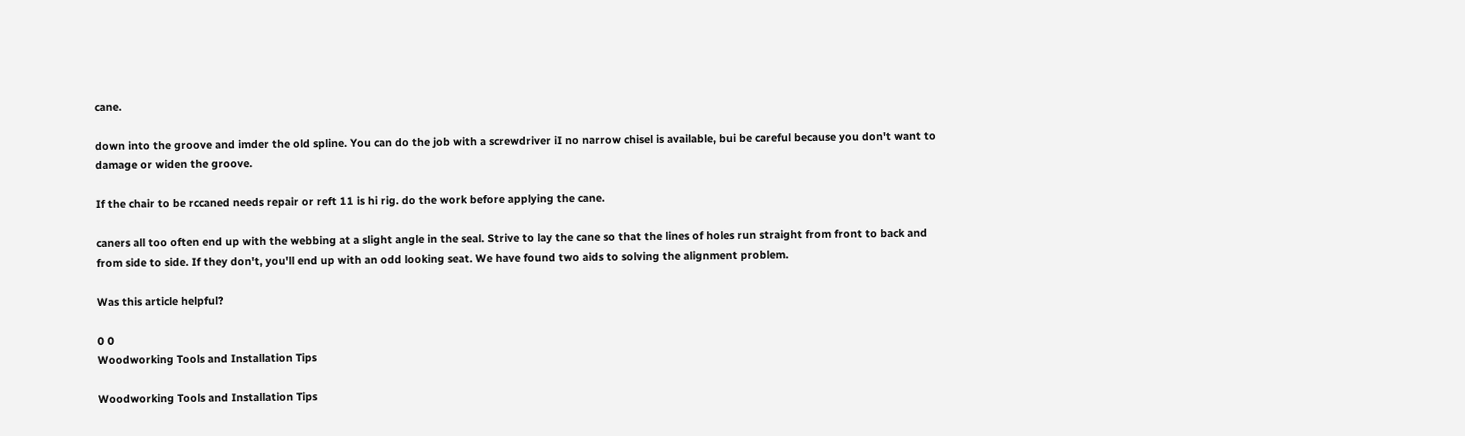cane.

down into the groove and imder the old spline. You can do the job with a screwdriver iI no narrow chisel is available, bui be careful because you don't want to damage or widen the groove.

If the chair to be rccaned needs repair or reft 11 is hi rig. do the work before applying the cane.

caners all too often end up with the webbing at a slight angle in the seal. Strive to lay the cane so that the lines of holes run straight from front to back and from side to side. If they don't, you'll end up with an odd looking seat. We have found two aids to solving the alignment problem.

Was this article helpful?

0 0
Woodworking Tools and Installation Tips

Woodworking Tools and Installation Tips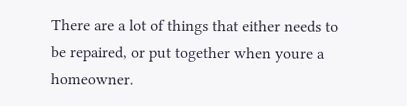There are a lot of things that either needs to be repaired, or put together when youre a homeowner.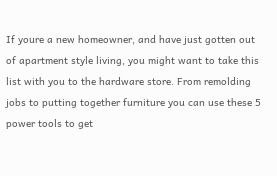If youre a new homeowner, and have just gotten out of apartment style living, you might want to take this list with you to the hardware store. From remolding jobs to putting together furniture you can use these 5 power tools to get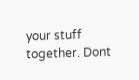your stuff together. Dont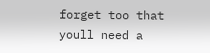forget too that youll need a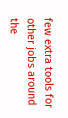few extra tools for other jobs around the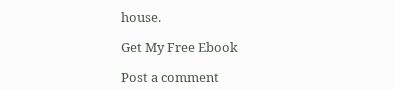house.

Get My Free Ebook

Post a comment